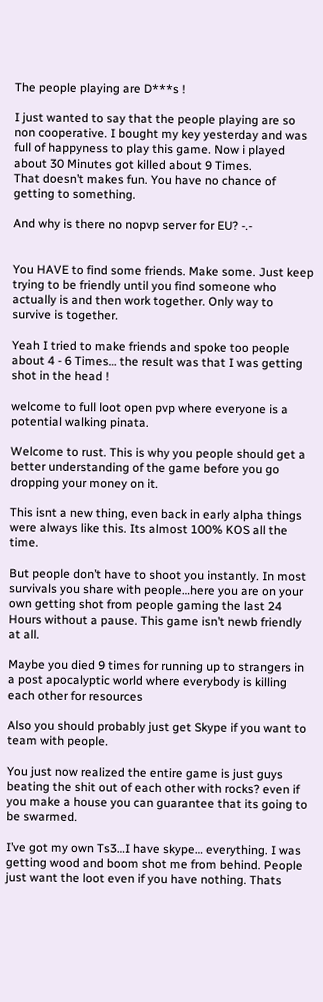The people playing are D***s !

I just wanted to say that the people playing are so non cooperative. I bought my key yesterday and was full of happyness to play this game. Now i played about 30 Minutes got killed about 9 Times.
That doesn’t makes fun. You have no chance of getting to something.

And why is there no nopvp server for EU? -.-


You HAVE to find some friends. Make some. Just keep trying to be friendly until you find someone who actually is and then work together. Only way to survive is together.

Yeah I tried to make friends and spoke too people about 4 - 6 Times… the result was that I was getting shot in the head !

welcome to full loot open pvp where everyone is a potential walking pinata.

Welcome to rust. This is why you people should get a better understanding of the game before you go dropping your money on it.

This isnt a new thing, even back in early alpha things were always like this. Its almost 100% KOS all the time.

But people don’t have to shoot you instantly. In most survivals you share with people…here you are on your own getting shot from people gaming the last 24 Hours without a pause. This game isn’t newb friendly at all.

Maybe you died 9 times for running up to strangers in a post apocalyptic world where everybody is killing each other for resources

Also you should probably just get Skype if you want to team with people.

You just now realized the entire game is just guys beating the shit out of each other with rocks? even if you make a house you can guarantee that its going to be swarmed.

I’ve got my own Ts3…I have skype… everything. I was getting wood and boom shot me from behind. People just want the loot even if you have nothing. Thats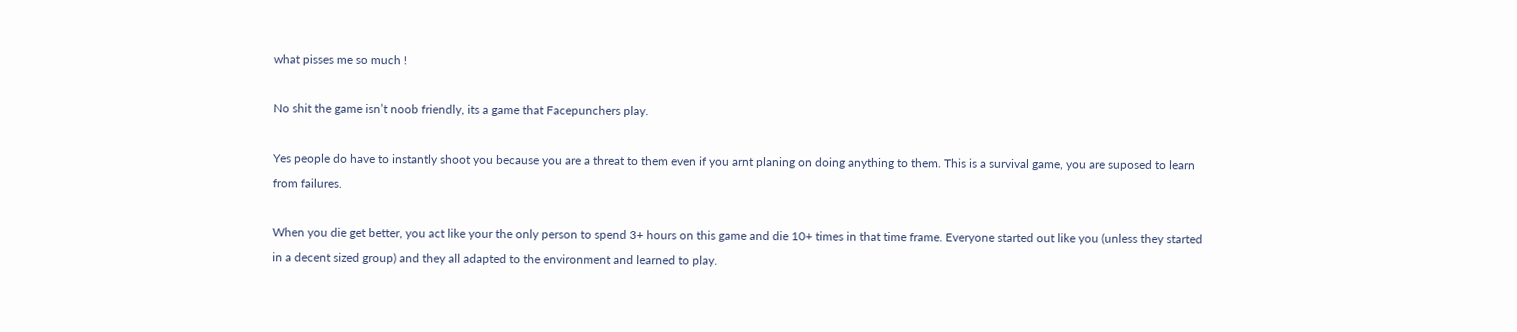what pisses me so much !

No shit the game isn’t noob friendly, its a game that Facepunchers play.

Yes people do have to instantly shoot you because you are a threat to them even if you arnt planing on doing anything to them. This is a survival game, you are suposed to learn from failures.

When you die get better, you act like your the only person to spend 3+ hours on this game and die 10+ times in that time frame. Everyone started out like you (unless they started in a decent sized group) and they all adapted to the environment and learned to play.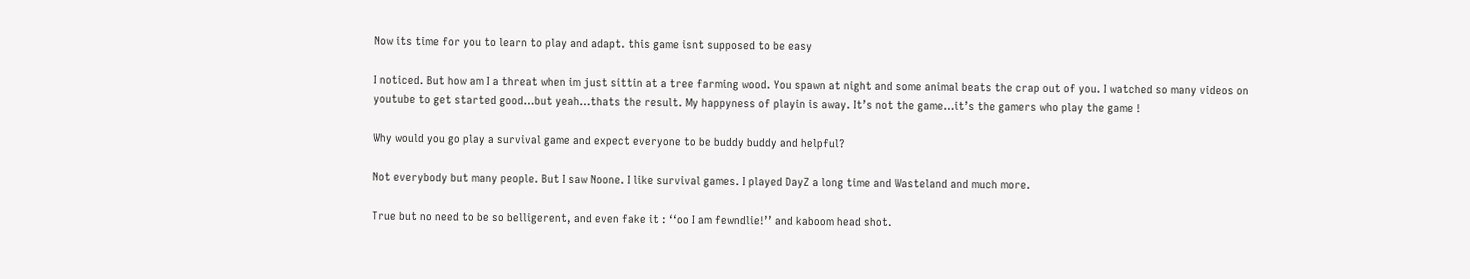Now its time for you to learn to play and adapt. this game isnt supposed to be easy

I noticed. But how am I a threat when im just sittin at a tree farming wood. You spawn at night and some animal beats the crap out of you. I watched so many videos on youtube to get started good…but yeah…thats the result. My happyness of playin is away. It’s not the game…it’s the gamers who play the game !

Why would you go play a survival game and expect everyone to be buddy buddy and helpful?

Not everybody but many people. But I saw Noone. I like survival games. I played DayZ a long time and Wasteland and much more.

True but no need to be so belligerent, and even fake it : ‘‘oo I am fewndlie!’’ and kaboom head shot.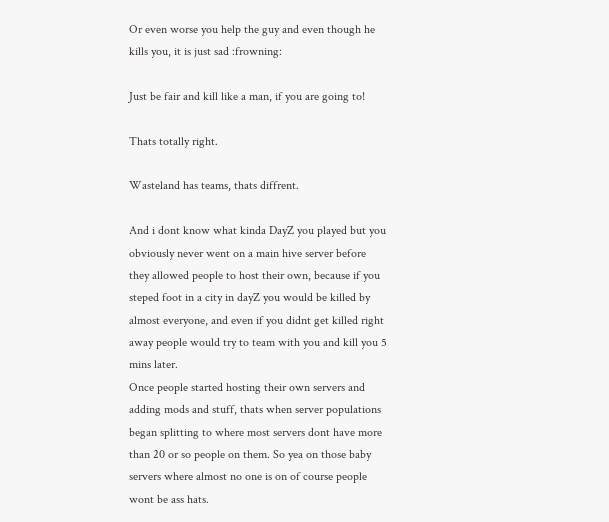Or even worse you help the guy and even though he kills you, it is just sad :frowning:

Just be fair and kill like a man, if you are going to!

Thats totally right.

Wasteland has teams, thats diffrent.

And i dont know what kinda DayZ you played but you obviously never went on a main hive server before they allowed people to host their own, because if you steped foot in a city in dayZ you would be killed by almost everyone, and even if you didnt get killed right away people would try to team with you and kill you 5 mins later.
Once people started hosting their own servers and adding mods and stuff, thats when server populations began splitting to where most servers dont have more than 20 or so people on them. So yea on those baby servers where almost no one is on of course people wont be ass hats.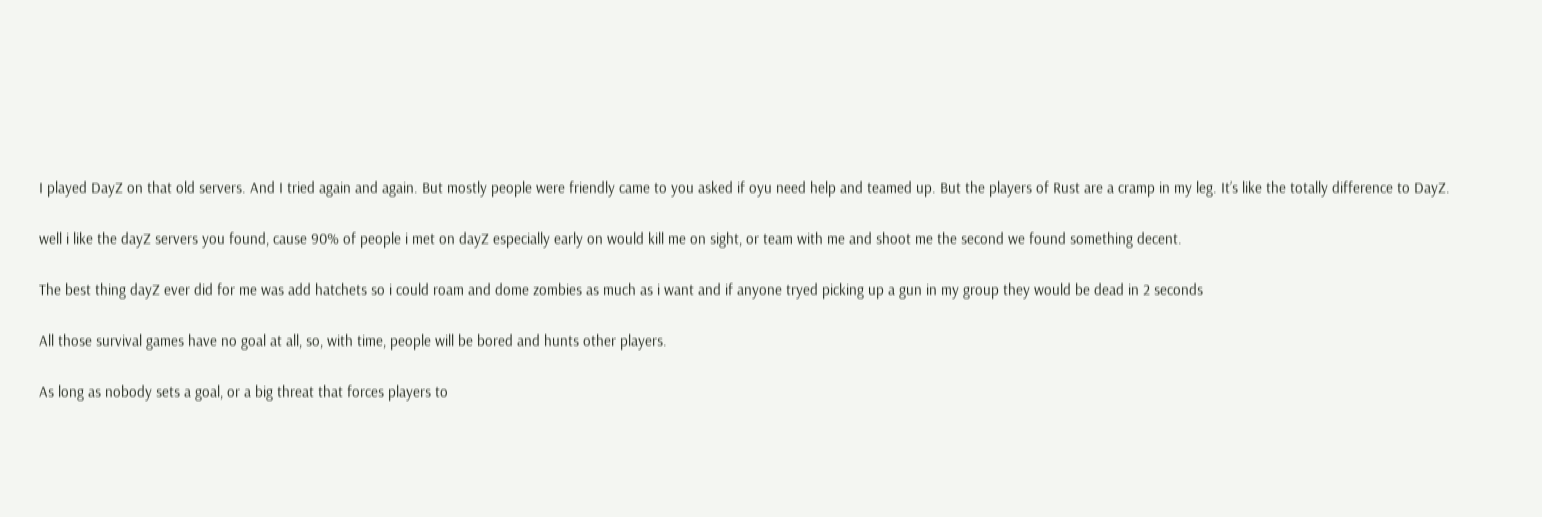I played DayZ on that old servers. And I tried again and again. But mostly people were friendly came to you asked if oyu need help and teamed up. But the players of Rust are a cramp in my leg. It’s like the totally difference to DayZ.

well i like the dayZ servers you found, cause 90% of people i met on dayZ especially early on would kill me on sight, or team with me and shoot me the second we found something decent.

The best thing dayZ ever did for me was add hatchets so i could roam and dome zombies as much as i want and if anyone tryed picking up a gun in my group they would be dead in 2 seconds

All those survival games have no goal at all, so, with time, people will be bored and hunts other players.

As long as nobody sets a goal, or a big threat that forces players to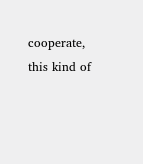cooperate, this kind of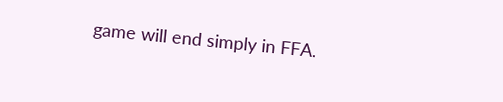game will end simply in FFA.